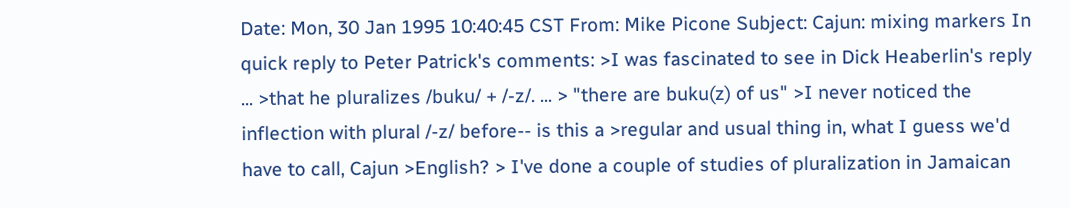Date: Mon, 30 Jan 1995 10:40:45 CST From: Mike Picone Subject: Cajun: mixing markers In quick reply to Peter Patrick's comments: >I was fascinated to see in Dick Heaberlin's reply ... >that he pluralizes /buku/ + /-z/. ... > "there are buku(z) of us" >I never noticed the inflection with plural /-z/ before-- is this a >regular and usual thing in, what I guess we'd have to call, Cajun >English? > I've done a couple of studies of pluralization in Jamaican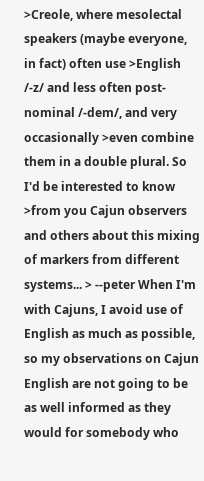>Creole, where mesolectal speakers (maybe everyone, in fact) often use >English /-z/ and less often post-nominal /-dem/, and very occasionally >even combine them in a double plural. So I'd be interested to know >from you Cajun observers and others about this mixing of markers from different systems... > --peter When I'm with Cajuns, I avoid use of English as much as possible, so my observations on Cajun English are not going to be as well informed as they would for somebody who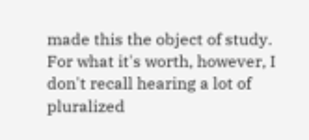made this the object of study. For what it's worth, however, I don't recall hearing a lot of pluralized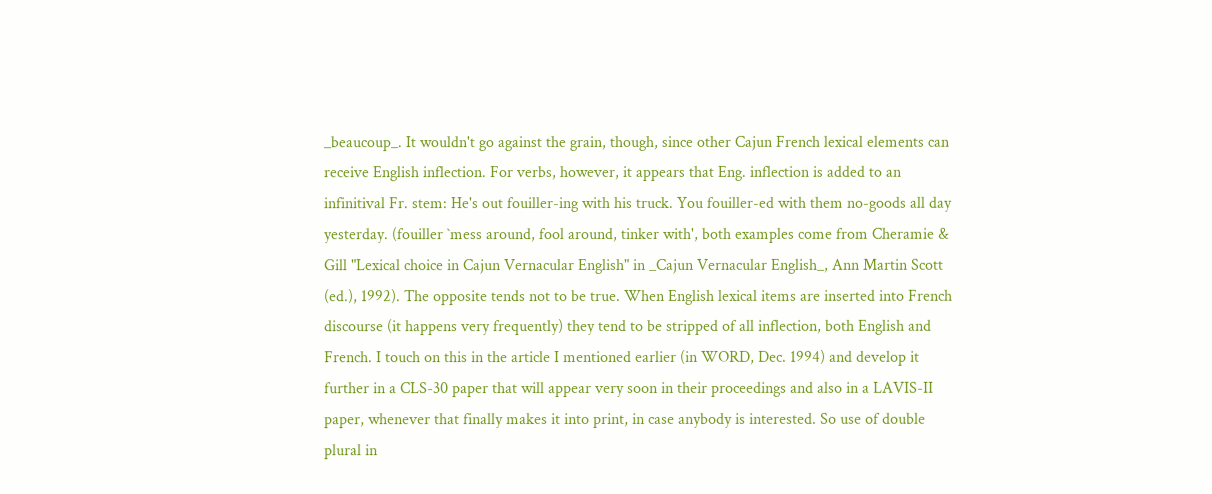_beaucoup_. It wouldn't go against the grain, though, since other Cajun French lexical elements can receive English inflection. For verbs, however, it appears that Eng. inflection is added to an infinitival Fr. stem: He's out fouiller-ing with his truck. You fouiller-ed with them no-goods all day yesterday. (fouiller `mess around, fool around, tinker with', both examples come from Cheramie & Gill "Lexical choice in Cajun Vernacular English" in _Cajun Vernacular English_, Ann Martin Scott (ed.), 1992). The opposite tends not to be true. When English lexical items are inserted into French discourse (it happens very frequently) they tend to be stripped of all inflection, both English and French. I touch on this in the article I mentioned earlier (in WORD, Dec. 1994) and develop it further in a CLS-30 paper that will appear very soon in their proceedings and also in a LAVIS-II paper, whenever that finally makes it into print, in case anybody is interested. So use of double plural in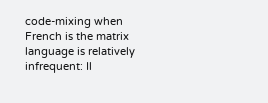code-mixing when French is the matrix language is relatively infrequent: Il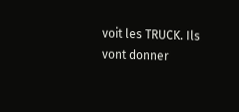voit les TRUCK. Ils vont donner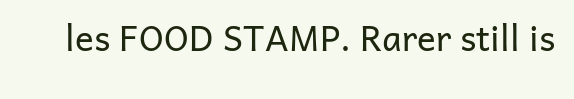les FOOD STAMP. Rarer still is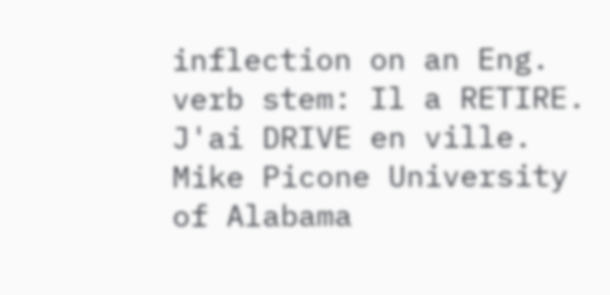inflection on an Eng. verb stem: Il a RETIRE. J'ai DRIVE en ville. Mike Picone University of Alabama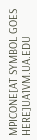MPICONE[AT SYMBOL GOES HERE]UA1VM.UA.EDU